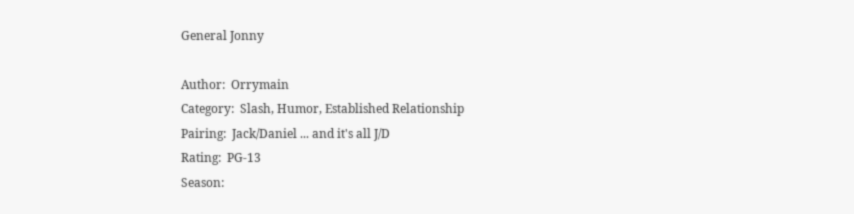General Jonny

Author:  Orrymain
Category:  Slash, Humor, Established Relationship
Pairing:  Jack/Daniel ... and it's all J/D
Rating:  PG-13
Season: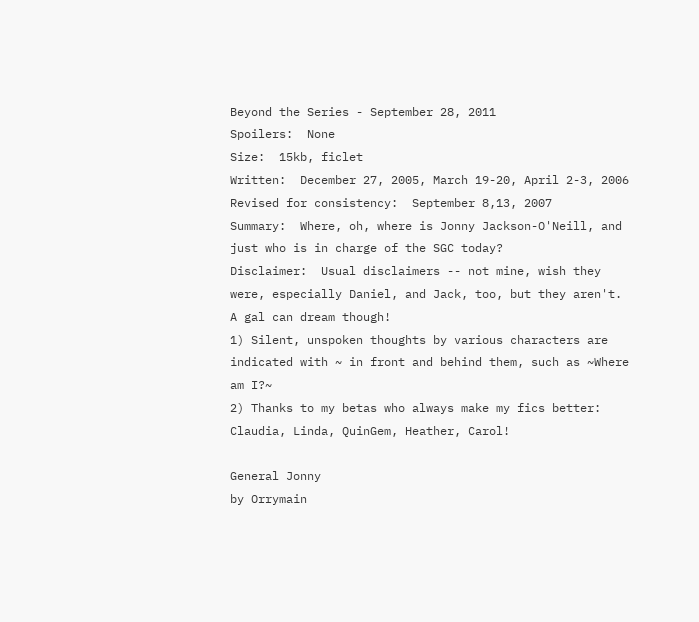Beyond the Series - September 28, 2011
Spoilers:  None
Size:  15kb, ficlet
Written:  December 27, 2005, March 19-20, April 2-3, 2006  Revised for consistency:  September 8,13, 2007
Summary:  Where, oh, where is Jonny Jackson-O'Neill, and just who is in charge of the SGC today?
Disclaimer:  Usual disclaimers -- not mine, wish they were, especially Daniel, and Jack, too, but they aren't.  A gal can dream though!
1) Silent, unspoken thoughts by various characters are indicated with ~ in front and behind them, such as ~Where am I?~
2) Thanks to my betas who always make my fics better:  Claudia, Linda, QuinGem, Heather, Carol!

General Jonny
by Orrymain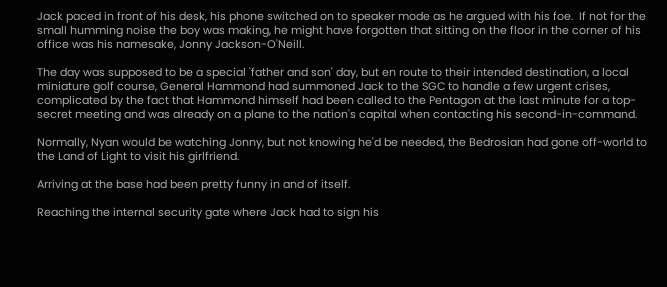Jack paced in front of his desk, his phone switched on to speaker mode as he argued with his foe.  If not for the small humming noise the boy was making, he might have forgotten that sitting on the floor in the corner of his office was his namesake, Jonny Jackson-O'Neill.

The day was supposed to be a special 'father and son' day, but en route to their intended destination, a local miniature golf course, General Hammond had summoned Jack to the SGC to handle a few urgent crises, complicated by the fact that Hammond himself had been called to the Pentagon at the last minute for a top-secret meeting and was already on a plane to the nation's capital when contacting his second-in-command.

Normally, Nyan would be watching Jonny, but not knowing he'd be needed, the Bedrosian had gone off-world to the Land of Light to visit his girlfriend.

Arriving at the base had been pretty funny in and of itself.

Reaching the internal security gate where Jack had to sign his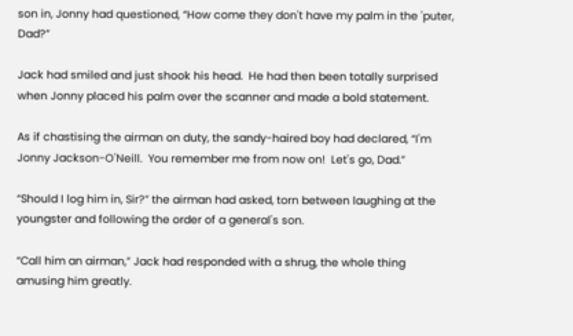son in, Jonny had questioned, “How come they don't have my palm in the 'puter, Dad?”

Jack had smiled and just shook his head.  He had then been totally surprised when Jonny placed his palm over the scanner and made a bold statement.

As if chastising the airman on duty, the sandy-haired boy had declared, “I'm Jonny Jackson-O'Neill.  You remember me from now on!  Let's go, Dad.”

“Should I log him in, Sir?” the airman had asked, torn between laughing at the youngster and following the order of a general's son.

“Call him an airman,” Jack had responded with a shrug, the whole thing amusing him greatly.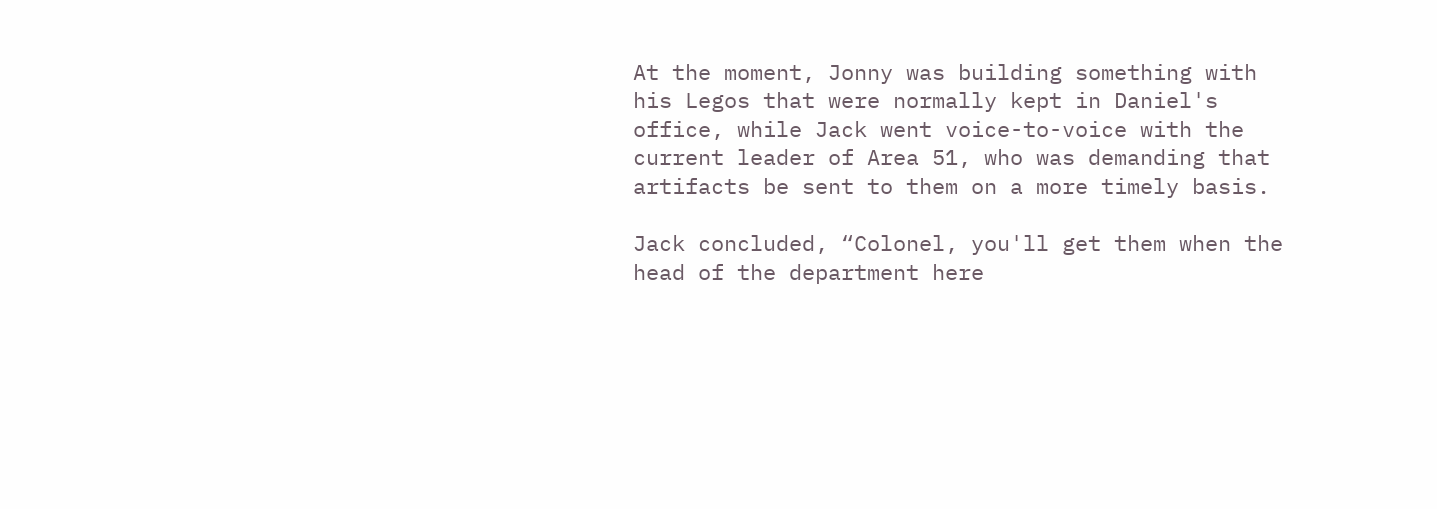At the moment, Jonny was building something with his Legos that were normally kept in Daniel's office, while Jack went voice-to-voice with the current leader of Area 51, who was demanding that artifacts be sent to them on a more timely basis.

Jack concluded, “Colonel, you'll get them when the head of the department here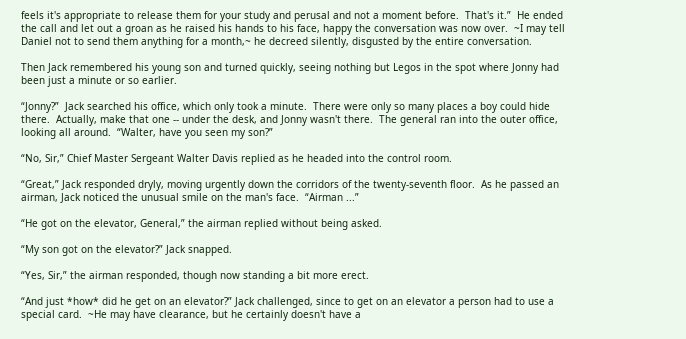feels it's appropriate to release them for your study and perusal and not a moment before.  That's it.”  He ended the call and let out a groan as he raised his hands to his face, happy the conversation was now over.  ~I may tell Daniel not to send them anything for a month,~ he decreed silently, disgusted by the entire conversation.

Then Jack remembered his young son and turned quickly, seeing nothing but Legos in the spot where Jonny had been just a minute or so earlier.

“Jonny?”  Jack searched his office, which only took a minute.  There were only so many places a boy could hide there.  Actually, make that one -- under the desk, and Jonny wasn't there.  The general ran into the outer office, looking all around.  “Walter, have you seen my son?”

“No, Sir,” Chief Master Sergeant Walter Davis replied as he headed into the control room.

“Great,” Jack responded dryly, moving urgently down the corridors of the twenty-seventh floor.  As he passed an airman, Jack noticed the unusual smile on the man's face.  “Airman ...”

“He got on the elevator, General,” the airman replied without being asked.

“My son got on the elevator?” Jack snapped.

“Yes, Sir,” the airman responded, though now standing a bit more erect.

“And just *how* did he get on an elevator?” Jack challenged, since to get on an elevator a person had to use a special card.  ~He may have clearance, but he certainly doesn't have a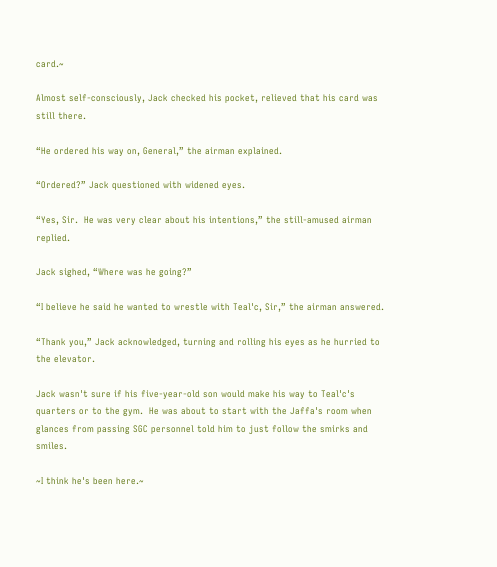card.~

Almost self-consciously, Jack checked his pocket, relieved that his card was still there.

“He ordered his way on, General,” the airman explained.

“Ordered?” Jack questioned with widened eyes.

“Yes, Sir.  He was very clear about his intentions,” the still-amused airman replied.

Jack sighed, “Where was he going?”

“I believe he said he wanted to wrestle with Teal'c, Sir,” the airman answered.

“Thank you,” Jack acknowledged, turning and rolling his eyes as he hurried to the elevator.

Jack wasn't sure if his five-year-old son would make his way to Teal'c's quarters or to the gym.  He was about to start with the Jaffa's room when glances from passing SGC personnel told him to just follow the smirks and smiles.

~I think he's been here.~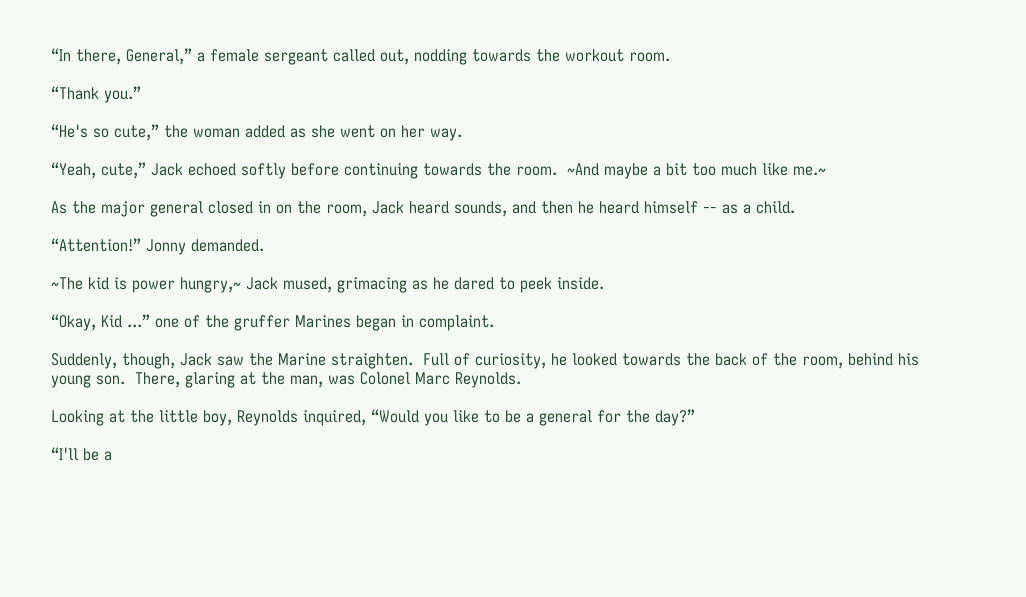“In there, General,” a female sergeant called out, nodding towards the workout room.

“Thank you.”

“He's so cute,” the woman added as she went on her way.

“Yeah, cute,” Jack echoed softly before continuing towards the room.  ~And maybe a bit too much like me.~

As the major general closed in on the room, Jack heard sounds, and then he heard himself -- as a child.

“Attention!” Jonny demanded.

~The kid is power hungry,~ Jack mused, grimacing as he dared to peek inside.

“Okay, Kid ...” one of the gruffer Marines began in complaint.

Suddenly, though, Jack saw the Marine straighten.  Full of curiosity, he looked towards the back of the room, behind his young son.  There, glaring at the man, was Colonel Marc Reynolds.

Looking at the little boy, Reynolds inquired, “Would you like to be a general for the day?”

“I'll be a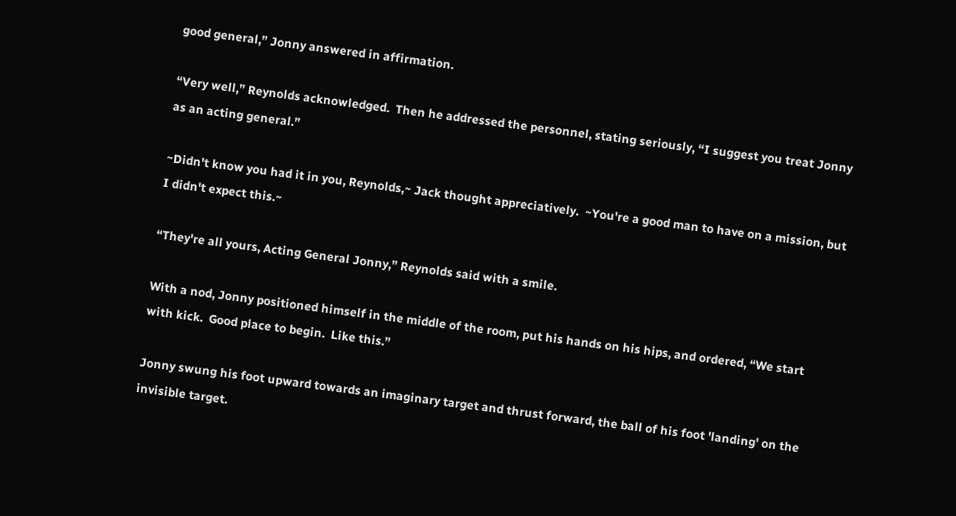good general,” Jonny answered in affirmation.

“Very well,” Reynolds acknowledged.  Then he addressed the personnel, stating seriously, “I suggest you treat Jonny as an acting general.”

~Didn't know you had it in you, Reynolds,~ Jack thought appreciatively.  ~You're a good man to have on a mission, but I didn't expect this.~

“They're all yours, Acting General Jonny,” Reynolds said with a smile.

With a nod, Jonny positioned himself in the middle of the room, put his hands on his hips, and ordered, “We start with kick.  Good place to begin.  Like this.”

Jonny swung his foot upward towards an imaginary target and thrust forward, the ball of his foot 'landing' on the invisible target.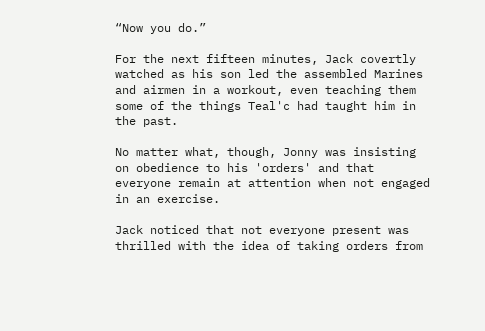“Now you do.”

For the next fifteen minutes, Jack covertly watched as his son led the assembled Marines and airmen in a workout, even teaching them some of the things Teal'c had taught him in the past.

No matter what, though, Jonny was insisting on obedience to his 'orders' and that everyone remain at attention when not engaged in an exercise.

Jack noticed that not everyone present was thrilled with the idea of taking orders from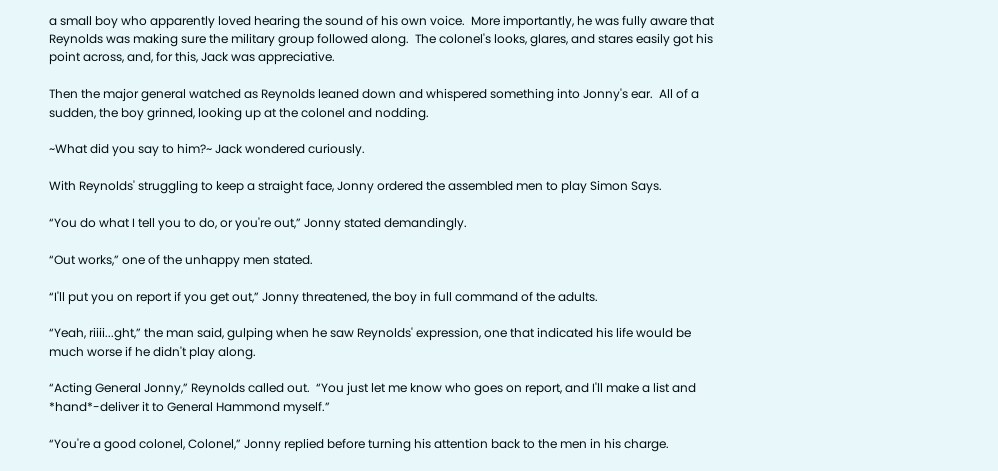a small boy who apparently loved hearing the sound of his own voice.  More importantly, he was fully aware that Reynolds was making sure the military group followed along.  The colonel's looks, glares, and stares easily got his point across, and, for this, Jack was appreciative.

Then the major general watched as Reynolds leaned down and whispered something into Jonny's ear.  All of a sudden, the boy grinned, looking up at the colonel and nodding.

~What did you say to him?~ Jack wondered curiously.

With Reynolds' struggling to keep a straight face, Jonny ordered the assembled men to play Simon Says.

“You do what I tell you to do, or you're out,” Jonny stated demandingly.

“Out works,” one of the unhappy men stated.

“I'll put you on report if you get out,” Jonny threatened, the boy in full command of the adults.

“Yeah, riiii...ght,” the man said, gulping when he saw Reynolds' expression, one that indicated his life would be much worse if he didn't play along.

“Acting General Jonny,” Reynolds called out.  “You just let me know who goes on report, and I'll make a list and *hand*-deliver it to General Hammond myself.”

“You're a good colonel, Colonel,” Jonny replied before turning his attention back to the men in his charge.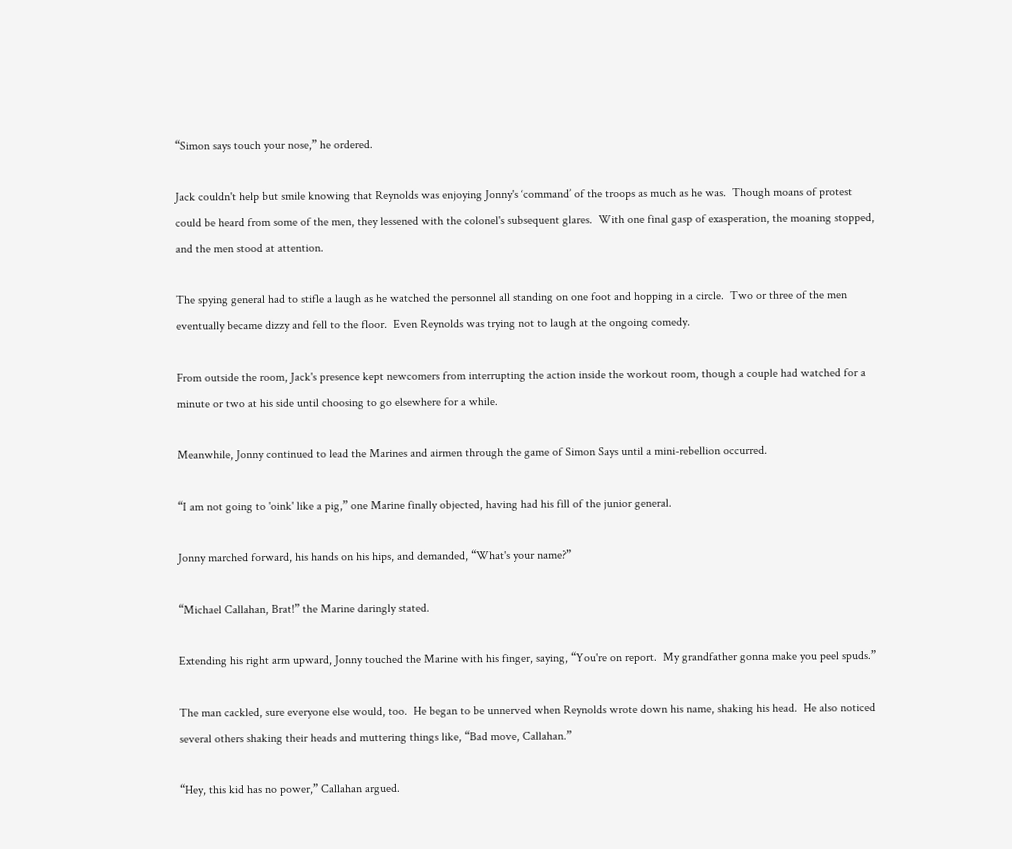“Simon says touch your nose,” he ordered.

Jack couldn't help but smile knowing that Reynolds was enjoying Jonny's ‘command’ of the troops as much as he was.  Though moans of protest could be heard from some of the men, they lessened with the colonel's subsequent glares.  With one final gasp of exasperation, the moaning stopped, and the men stood at attention.

The spying general had to stifle a laugh as he watched the personnel all standing on one foot and hopping in a circle.  Two or three of the men eventually became dizzy and fell to the floor.  Even Reynolds was trying not to laugh at the ongoing comedy.

From outside the room, Jack's presence kept newcomers from interrupting the action inside the workout room, though a couple had watched for a minute or two at his side until choosing to go elsewhere for a while.

Meanwhile, Jonny continued to lead the Marines and airmen through the game of Simon Says until a mini-rebellion occurred.

“I am not going to 'oink' like a pig,” one Marine finally objected, having had his fill of the junior general.

Jonny marched forward, his hands on his hips, and demanded, “What's your name?”

“Michael Callahan, Brat!” the Marine daringly stated.

Extending his right arm upward, Jonny touched the Marine with his finger, saying, “You're on report.  My grandfather gonna make you peel spuds.”

The man cackled, sure everyone else would, too.  He began to be unnerved when Reynolds wrote down his name, shaking his head.  He also noticed several others shaking their heads and muttering things like, “Bad move, Callahan.”

“Hey, this kid has no power,” Callahan argued.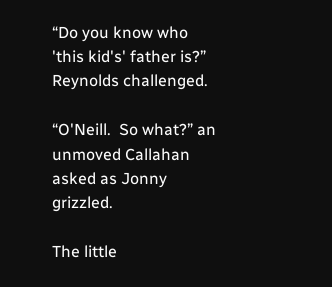“Do you know who 'this kid's' father is?” Reynolds challenged.

“O'Neill.  So what?” an unmoved Callahan asked as Jonny grizzled.

The little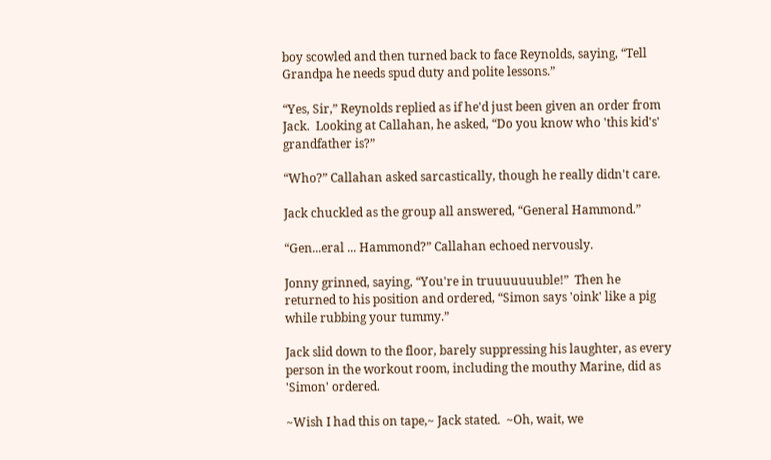boy scowled and then turned back to face Reynolds, saying, “Tell Grandpa he needs spud duty and polite lessons.”

“Yes, Sir,” Reynolds replied as if he'd just been given an order from Jack.  Looking at Callahan, he asked, “Do you know who 'this kid's' grandfather is?”

“Who?” Callahan asked sarcastically, though he really didn't care.

Jack chuckled as the group all answered, “General Hammond.”

“Gen...eral ... Hammond?” Callahan echoed nervously.

Jonny grinned, saying, “You're in truuuuuuuble!”  Then he returned to his position and ordered, “Simon says 'oink' like a pig while rubbing your tummy.”

Jack slid down to the floor, barely suppressing his laughter, as every person in the workout room, including the mouthy Marine, did as 'Simon' ordered.

~Wish I had this on tape,~ Jack stated.  ~Oh, wait, we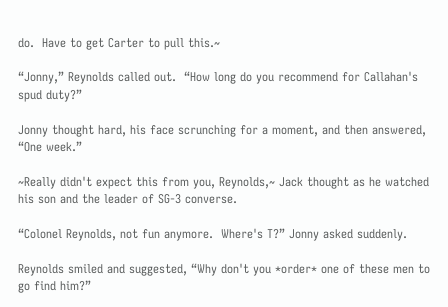do.  Have to get Carter to pull this.~

“Jonny,” Reynolds called out.  “How long do you recommend for Callahan's spud duty?”

Jonny thought hard, his face scrunching for a moment, and then answered, “One week.”

~Really didn't expect this from you, Reynolds,~ Jack thought as he watched his son and the leader of SG-3 converse.

“Colonel Reynolds, not fun anymore.  Where's T?” Jonny asked suddenly.

Reynolds smiled and suggested, “Why don't you *order* one of these men to go find him?”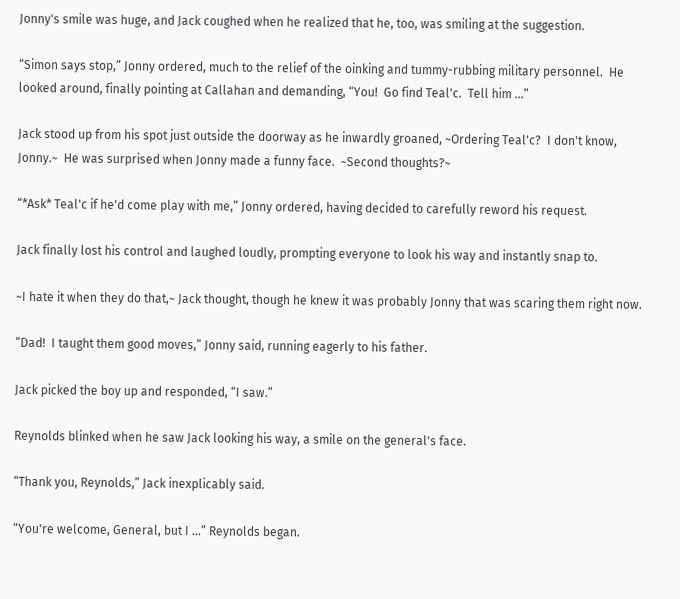Jonny's smile was huge, and Jack coughed when he realized that he, too, was smiling at the suggestion.

“Simon says stop,” Jonny ordered, much to the relief of the oinking and tummy-rubbing military personnel.  He looked around, finally pointing at Callahan and demanding, “You!  Go find Teal'c.  Tell him ...”

Jack stood up from his spot just outside the doorway as he inwardly groaned, ~Ordering Teal'c?  I don't know, Jonny.~  He was surprised when Jonny made a funny face.  ~Second thoughts?~

“*Ask* Teal'c if he'd come play with me,” Jonny ordered, having decided to carefully reword his request.

Jack finally lost his control and laughed loudly, prompting everyone to look his way and instantly snap to.

~I hate it when they do that,~ Jack thought, though he knew it was probably Jonny that was scaring them right now.

“Dad!  I taught them good moves,” Jonny said, running eagerly to his father.

Jack picked the boy up and responded, “I saw.”

Reynolds blinked when he saw Jack looking his way, a smile on the general's face.

“Thank you, Reynolds,” Jack inexplicably said.

“You're welcome, General, but I ...” Reynolds began.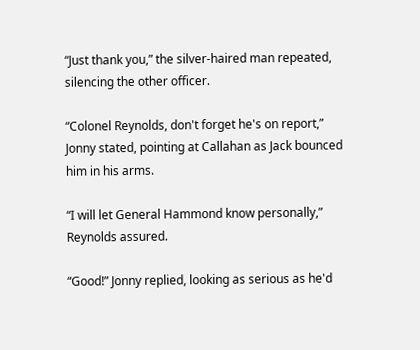“Just thank you,” the silver-haired man repeated, silencing the other officer.

“Colonel Reynolds, don't forget he's on report,” Jonny stated, pointing at Callahan as Jack bounced him in his arms.

“I will let General Hammond know personally,” Reynolds assured.

“Good!” Jonny replied, looking as serious as he'd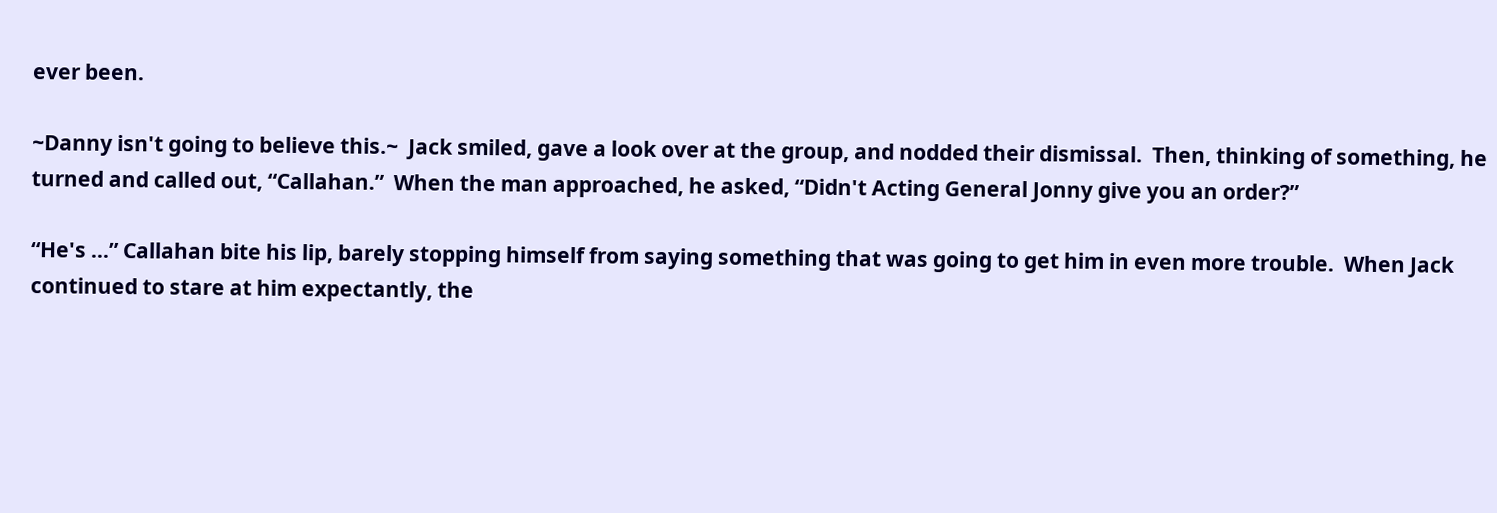ever been.

~Danny isn't going to believe this.~  Jack smiled, gave a look over at the group, and nodded their dismissal.  Then, thinking of something, he turned and called out, “Callahan.”  When the man approached, he asked, “Didn't Acting General Jonny give you an order?”

“He's ...” Callahan bite his lip, barely stopping himself from saying something that was going to get him in even more trouble.  When Jack continued to stare at him expectantly, the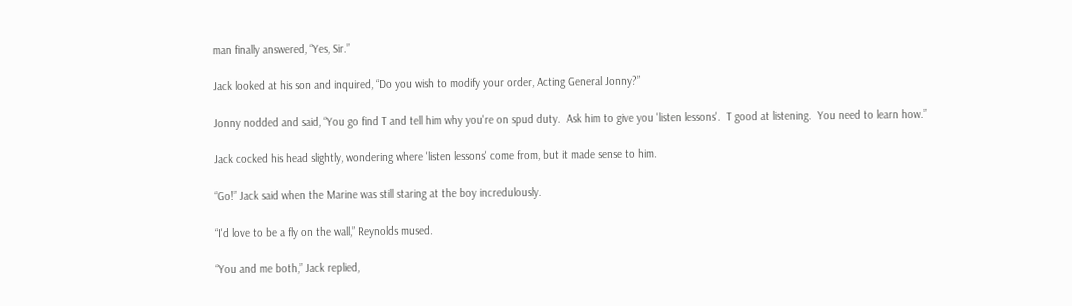man finally answered, “Yes, Sir.”

Jack looked at his son and inquired, “Do you wish to modify your order, Acting General Jonny?”

Jonny nodded and said, “You go find T and tell him why you're on spud duty.  Ask him to give you 'listen lessons'.  T good at listening.  You need to learn how.”

Jack cocked his head slightly, wondering where 'listen lessons' come from, but it made sense to him.

“Go!” Jack said when the Marine was still staring at the boy incredulously.

“I'd love to be a fly on the wall,” Reynolds mused.

“You and me both,” Jack replied,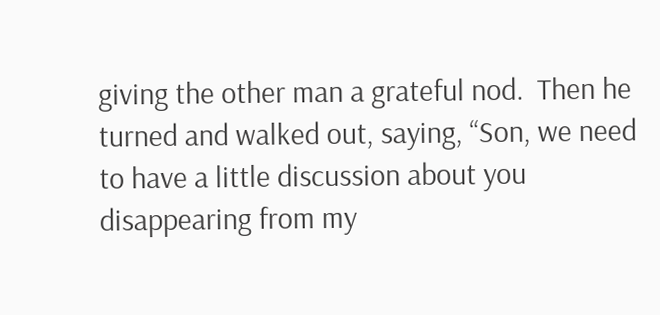giving the other man a grateful nod.  Then he turned and walked out, saying, “Son, we need to have a little discussion about you disappearing from my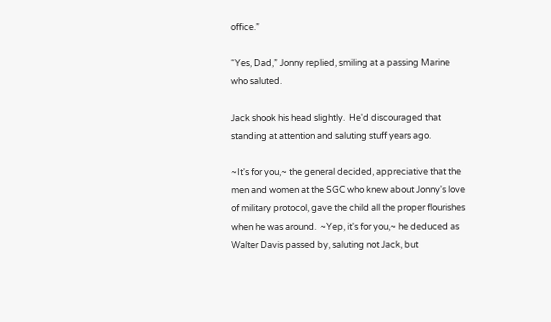office.”

“Yes, Dad,” Jonny replied, smiling at a passing Marine who saluted.

Jack shook his head slightly.  He'd discouraged that standing at attention and saluting stuff years ago.

~It's for you,~ the general decided, appreciative that the men and women at the SGC who knew about Jonny's love of military protocol, gave the child all the proper flourishes when he was around.  ~Yep, it's for you,~ he deduced as Walter Davis passed by, saluting not Jack, but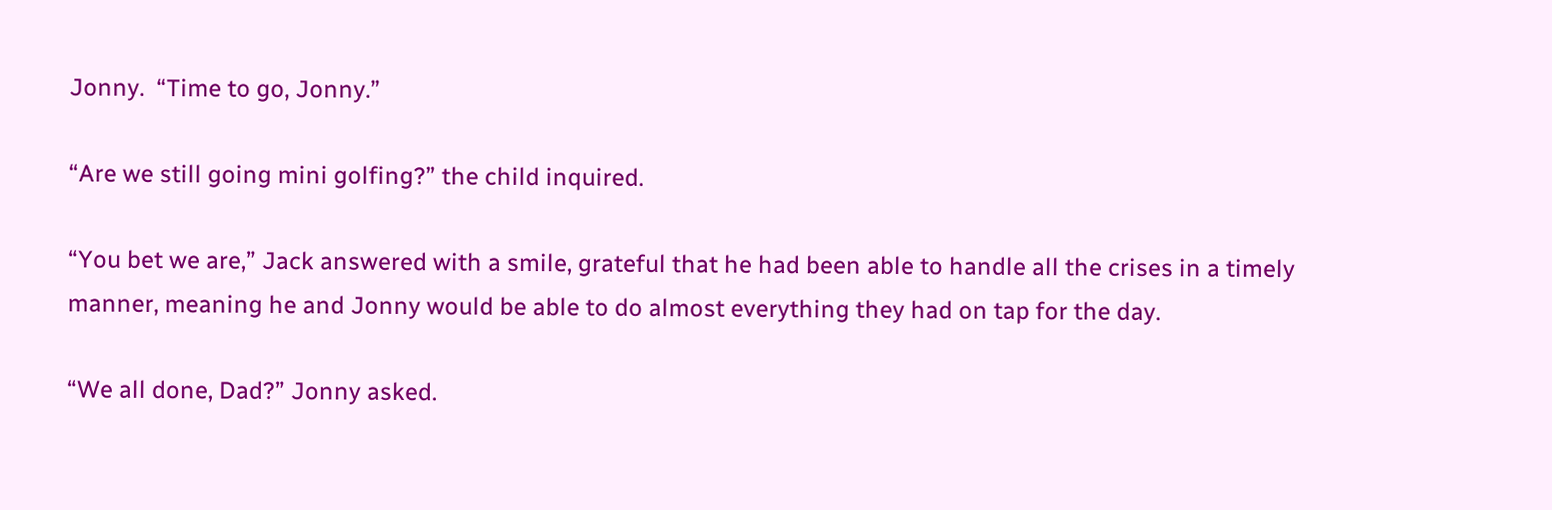Jonny.  “Time to go, Jonny.”

“Are we still going mini golfing?” the child inquired.

“You bet we are,” Jack answered with a smile, grateful that he had been able to handle all the crises in a timely manner, meaning he and Jonny would be able to do almost everything they had on tap for the day.

“We all done, Dad?” Jonny asked.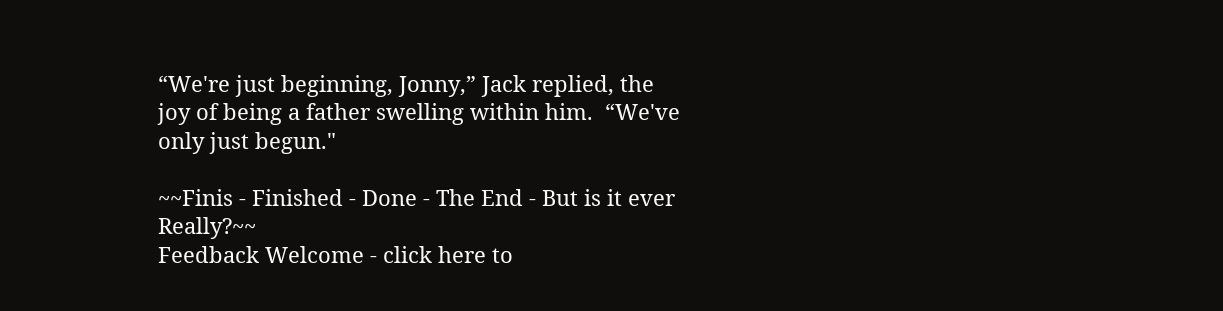“We're just beginning, Jonny,” Jack replied, the joy of being a father swelling within him.  “We've only just begun."

~~Finis - Finished - Done - The End - But is it ever Really?~~
Feedback Welcome - click here to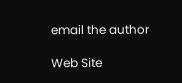email the author

Web Site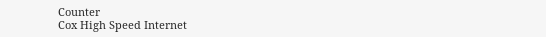Counter
Cox High Speed Internet